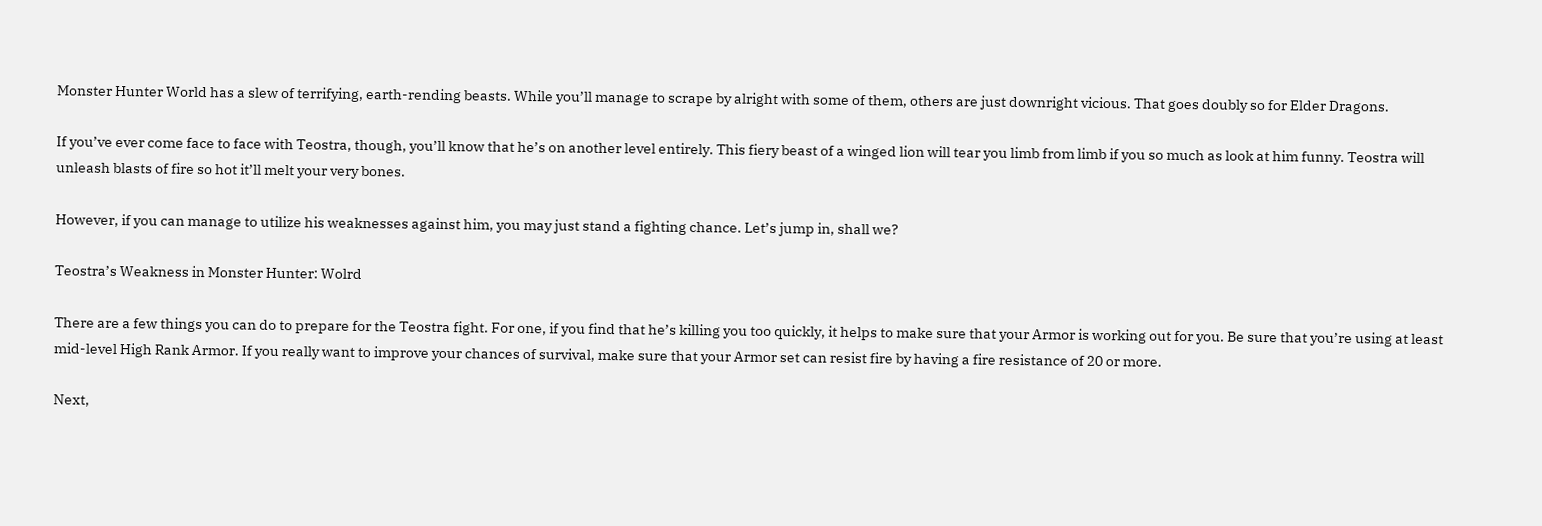Monster Hunter World has a slew of terrifying, earth-rending beasts. While you’ll manage to scrape by alright with some of them, others are just downright vicious. That goes doubly so for Elder Dragons.

If you’ve ever come face to face with Teostra, though, you’ll know that he’s on another level entirely. This fiery beast of a winged lion will tear you limb from limb if you so much as look at him funny. Teostra will unleash blasts of fire so hot it’ll melt your very bones.

However, if you can manage to utilize his weaknesses against him, you may just stand a fighting chance. Let’s jump in, shall we?

Teostra’s Weakness in Monster Hunter: Wolrd

There are a few things you can do to prepare for the Teostra fight. For one, if you find that he’s killing you too quickly, it helps to make sure that your Armor is working out for you. Be sure that you’re using at least mid-level High Rank Armor. If you really want to improve your chances of survival, make sure that your Armor set can resist fire by having a fire resistance of 20 or more.

Next,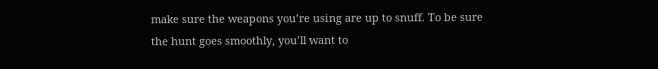make sure the weapons you’re using are up to snuff. To be sure the hunt goes smoothly, you’ll want to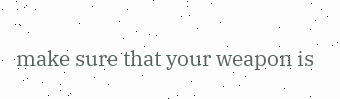make sure that your weapon is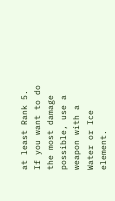at least Rank 5. If you want to do the most damage possible, use a weapon with a Water or Ice element.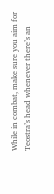While in combat, make sure you aim for Teostra’s head whenever there’s an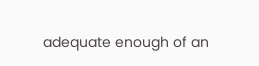adequate enough of an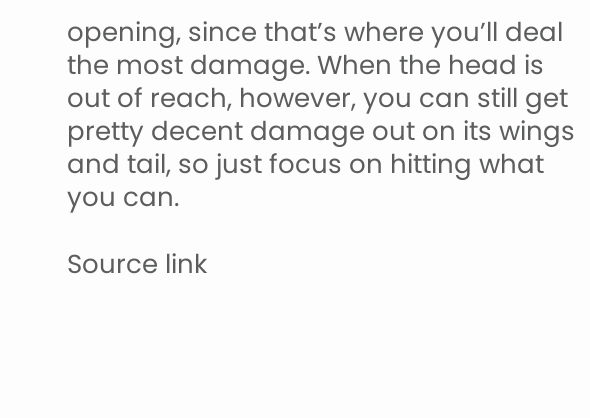opening, since that’s where you’ll deal the most damage. When the head is out of reach, however, you can still get pretty decent damage out on its wings and tail, so just focus on hitting what you can.

Source link